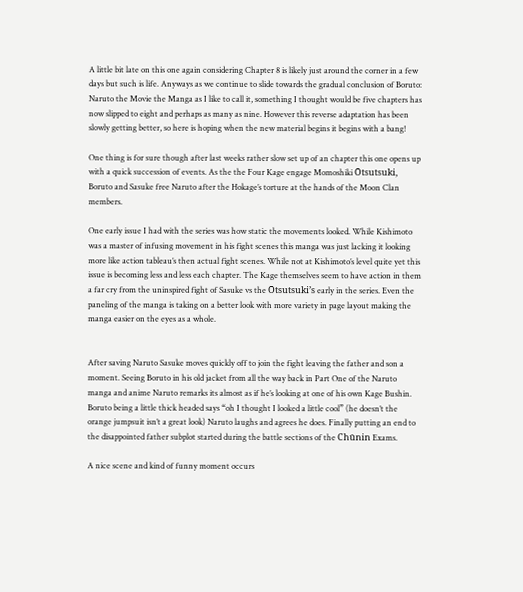A little bit late on this one again considering Chapter 8 is likely just around the corner in a few days but such is life. Anyways as we continue to slide towards the gradual conclusion of Boruto: Naruto the Movie the Manga as I like to call it, something I thought would be five chapters has now slipped to eight and perhaps as many as nine. However this reverse adaptation has been slowly getting better, so here is hoping when the new material begins it begins with a bang!

One thing is for sure though after last weeks rather slow set up of an chapter this one opens up with a quick succession of events. As the the Four Kage engage Momoshiki Ōtsutsuki, Boruto and Sasuke free Naruto after the Hokage’s torture at the hands of the Moon Clan members.

One early issue I had with the series was how static the movements looked. While Kishimoto was a master of infusing movement in his fight scenes this manga was just lacking it looking more like action tableau’s then actual fight scenes. While not at Kishimoto’s level quite yet this issue is becoming less and less each chapter. The Kage themselves seem to have action in them a far cry from the uninspired fight of Sasuke vs the Ōtsutsuki’s early in the series. Even the paneling of the manga is taking on a better look with more variety in page layout making the manga easier on the eyes as a whole.


After saving Naruto Sasuke moves quickly off to join the fight leaving the father and son a moment. Seeing Boruto in his old jacket from all the way back in Part One of the Naruto manga and anime Naruto remarks its almost as if he’s looking at one of his own Kage Bushin. Boruto being a little thick headed says “oh I thought I looked a little cool” (he doesn’t the orange jumpsuit isn’t a great look) Naruto laughs and agrees he does. Finally putting an end to the disappointed father subplot started during the battle sections of the Chūnin Exams.

A nice scene and kind of funny moment occurs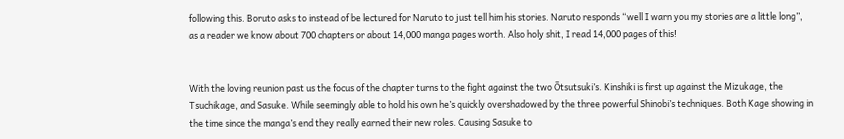following this. Boruto asks to instead of be lectured for Naruto to just tell him his stories. Naruto responds “well I warn you my stories are a little long”, as a reader we know about 700 chapters or about 14,000 manga pages worth. Also holy shit, I read 14,000 pages of this!


With the loving reunion past us the focus of the chapter turns to the fight against the two Ōtsutsuki’s. Kinshiki is first up against the Mizukage, the Tsuchikage, and Sasuke. While seemingly able to hold his own he’s quickly overshadowed by the three powerful Shinobi’s techniques. Both Kage showing in the time since the manga’s end they really earned their new roles. Causing Sasuke to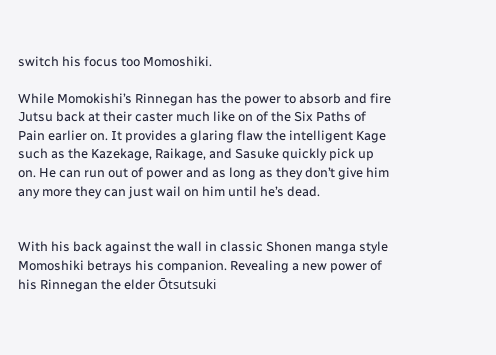switch his focus too Momoshiki.

While Momokishi’s Rinnegan has the power to absorb and fire Jutsu back at their caster much like on of the Six Paths of Pain earlier on. It provides a glaring flaw the intelligent Kage such as the Kazekage, Raikage, and Sasuke quickly pick up on. He can run out of power and as long as they don’t give him any more they can just wail on him until he’s dead.


With his back against the wall in classic Shonen manga style Momoshiki betrays his companion. Revealing a new power of his Rinnegan the elder Ōtsutsuki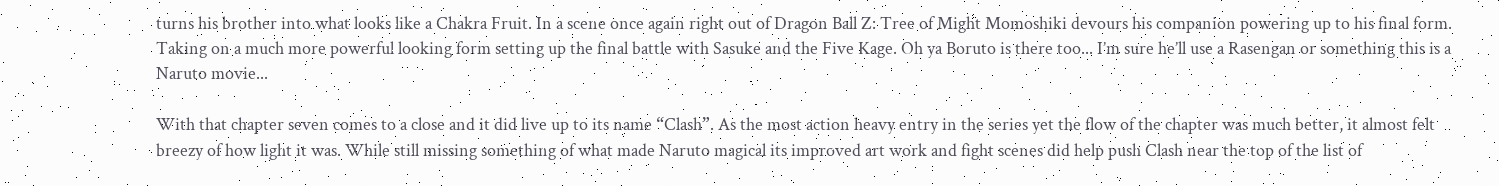turns his brother into what looks like a Chakra Fruit. In a scene once again right out of Dragon Ball Z: Tree of Might Momoshiki devours his companion powering up to his final form. Taking on a much more powerful looking form setting up the final battle with Sasuke and the Five Kage. Oh ya Boruto is there too... I’m sure he’ll use a Rasengan or something this is a Naruto movie...

With that chapter seven comes to a close and it did live up to its name “Clash”. As the most action heavy entry in the series yet the flow of the chapter was much better, it almost felt breezy of how light it was. While still missing something of what made Naruto magical its improved art work and fight scenes did help push Clash near the top of the list of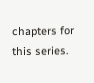chapters for this series.